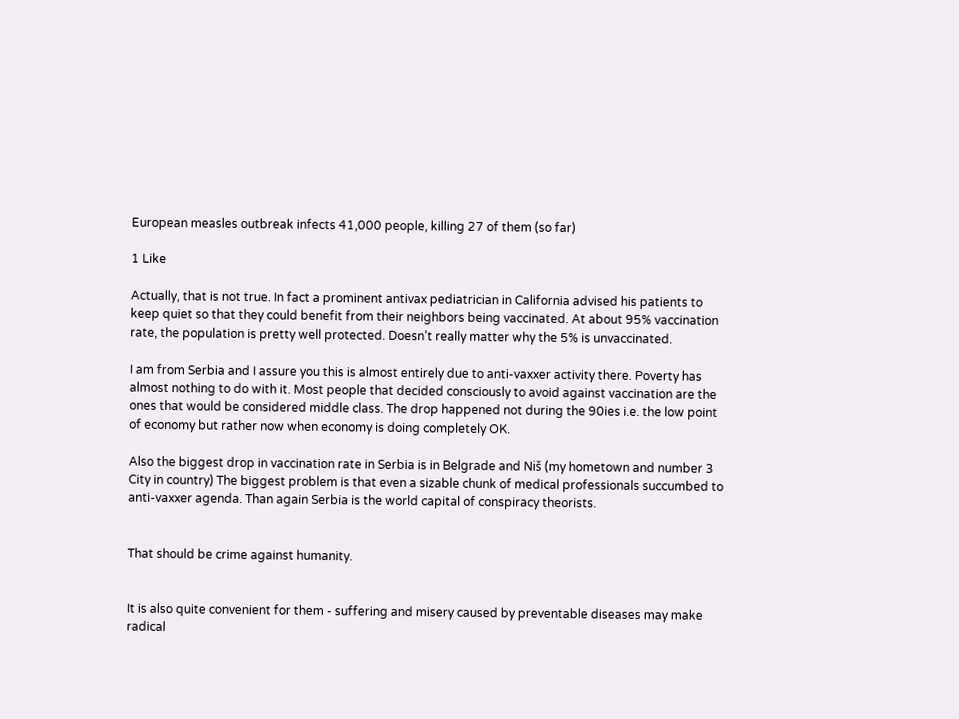European measles outbreak infects 41,000 people, killing 27 of them (so far)

1 Like

Actually, that is not true. In fact a prominent antivax pediatrician in California advised his patients to keep quiet so that they could benefit from their neighbors being vaccinated. At about 95% vaccination rate, the population is pretty well protected. Doesn’t really matter why the 5% is unvaccinated.

I am from Serbia and I assure you this is almost entirely due to anti-vaxxer activity there. Poverty has almost nothing to do with it. Most people that decided consciously to avoid against vaccination are the ones that would be considered middle class. The drop happened not during the 90ies i.e. the low point of economy but rather now when economy is doing completely OK.

Also the biggest drop in vaccination rate in Serbia is in Belgrade and Niš (my hometown and number 3 City in country) The biggest problem is that even a sizable chunk of medical professionals succumbed to anti-vaxxer agenda. Than again Serbia is the world capital of conspiracy theorists.


That should be crime against humanity.


It is also quite convenient for them - suffering and misery caused by preventable diseases may make radical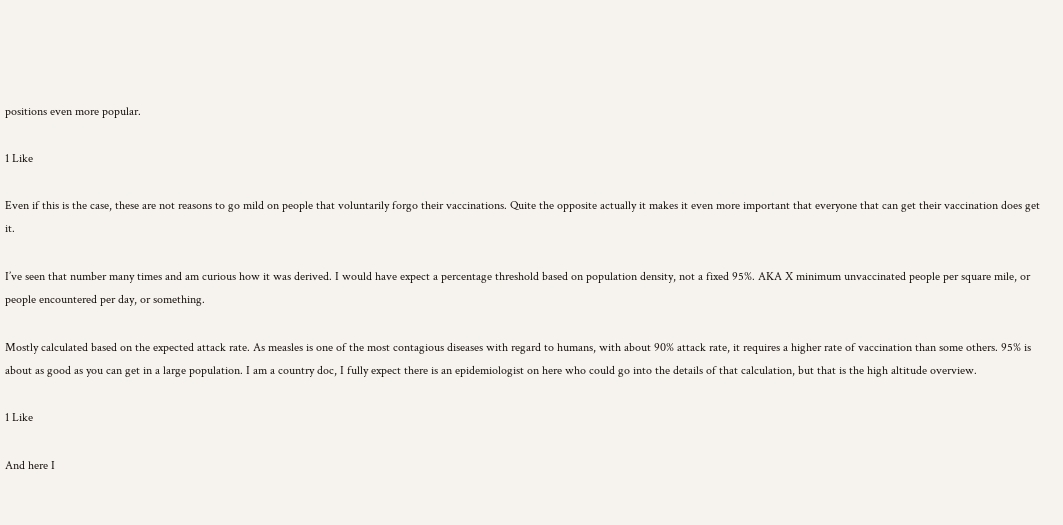positions even more popular.

1 Like

Even if this is the case, these are not reasons to go mild on people that voluntarily forgo their vaccinations. Quite the opposite actually it makes it even more important that everyone that can get their vaccination does get it.

I’ve seen that number many times and am curious how it was derived. I would have expect a percentage threshold based on population density, not a fixed 95%. AKA X minimum unvaccinated people per square mile, or people encountered per day, or something.

Mostly calculated based on the expected attack rate. As measles is one of the most contagious diseases with regard to humans, with about 90% attack rate, it requires a higher rate of vaccination than some others. 95% is about as good as you can get in a large population. I am a country doc, I fully expect there is an epidemiologist on here who could go into the details of that calculation, but that is the high altitude overview.

1 Like

And here I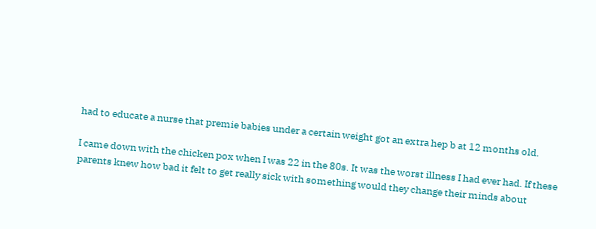had to educate a nurse that premie babies under a certain weight got an extra hep b at 12 months old.

I came down with the chicken pox when I was 22 in the 80s. It was the worst illness I had ever had. If these parents knew how bad it felt to get really sick with something would they change their minds about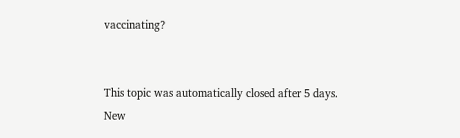vaccinating?


This topic was automatically closed after 5 days. New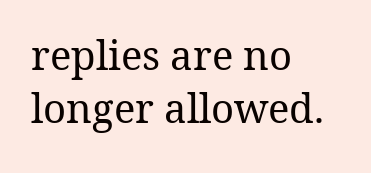replies are no longer allowed.